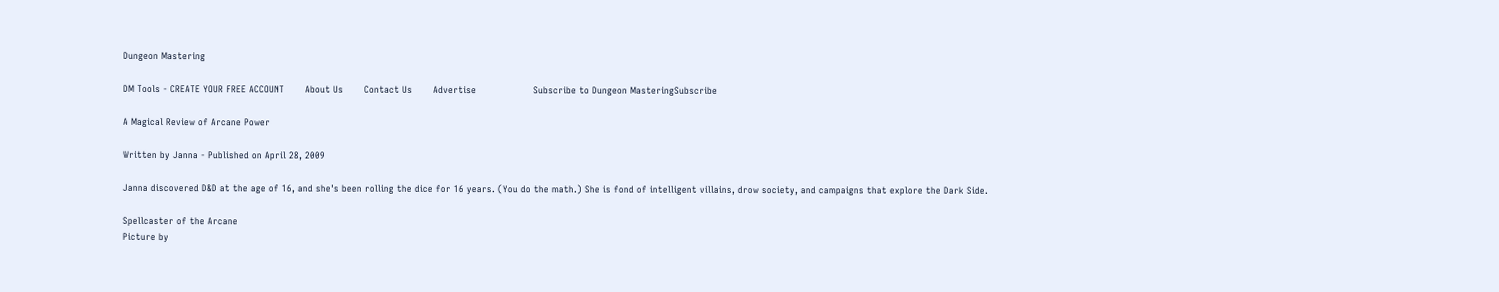Dungeon Mastering

DM Tools - CREATE YOUR FREE ACCOUNT       About Us       Contact Us       Advertise                   Subscribe to Dungeon MasteringSubscribe

A Magical Review of Arcane Power

Written by Janna - Published on April 28, 2009

Janna discovered D&D at the age of 16, and she's been rolling the dice for 16 years. (You do the math.) She is fond of intelligent villains, drow society, and campaigns that explore the Dark Side.

Spellcaster of the Arcane
Picture by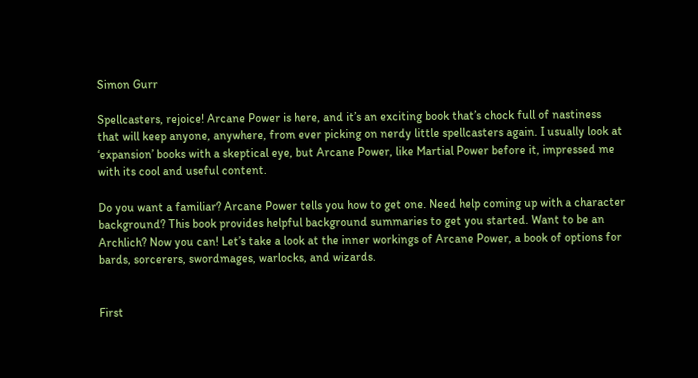Simon Gurr

Spellcasters, rejoice! Arcane Power is here, and it’s an exciting book that’s chock full of nastiness that will keep anyone, anywhere, from ever picking on nerdy little spellcasters again. I usually look at ‘expansion’ books with a skeptical eye, but Arcane Power, like Martial Power before it, impressed me with its cool and useful content.

Do you want a familiar? Arcane Power tells you how to get one. Need help coming up with a character background? This book provides helpful background summaries to get you started. Want to be an Archlich? Now you can! Let’s take a look at the inner workings of Arcane Power, a book of options for bards, sorcerers, swordmages, warlocks, and wizards.


First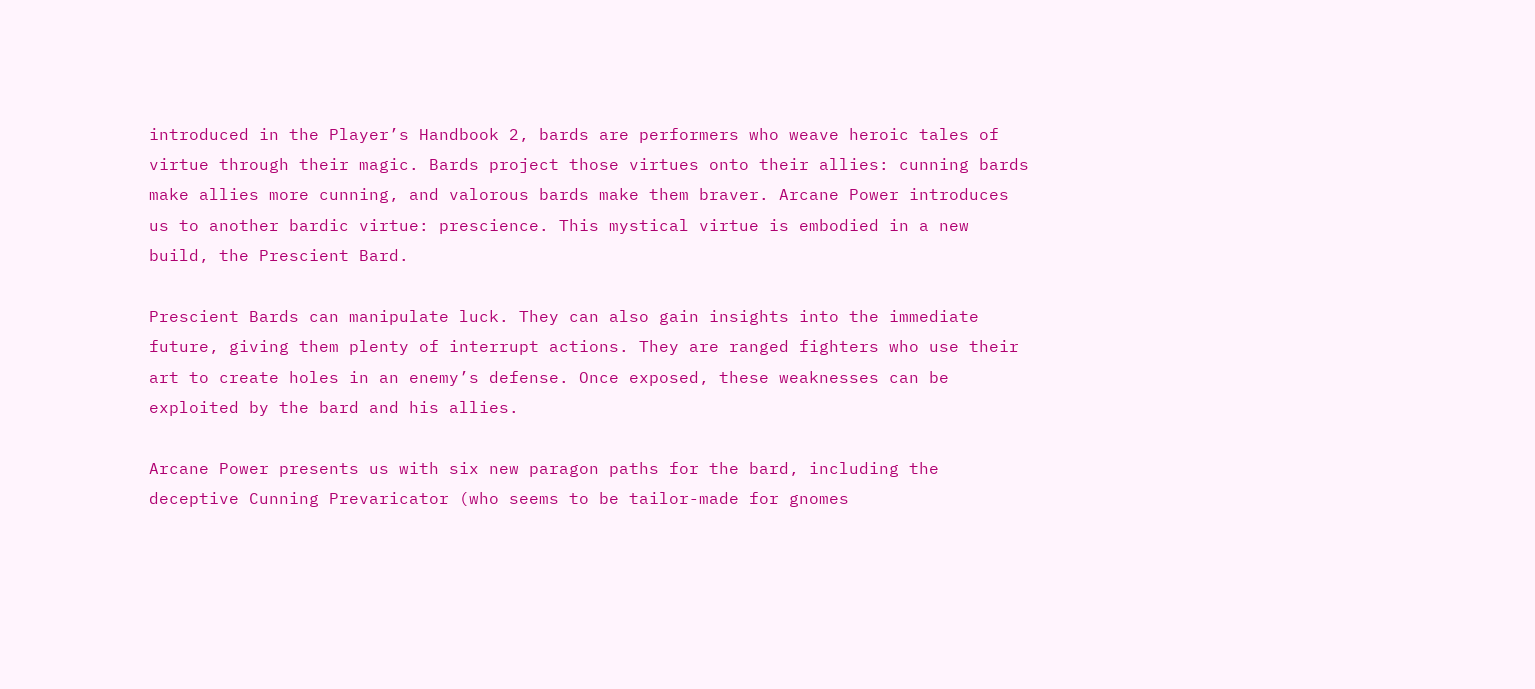introduced in the Player’s Handbook 2, bards are performers who weave heroic tales of virtue through their magic. Bards project those virtues onto their allies: cunning bards make allies more cunning, and valorous bards make them braver. Arcane Power introduces us to another bardic virtue: prescience. This mystical virtue is embodied in a new build, the Prescient Bard.

Prescient Bards can manipulate luck. They can also gain insights into the immediate future, giving them plenty of interrupt actions. They are ranged fighters who use their art to create holes in an enemy’s defense. Once exposed, these weaknesses can be exploited by the bard and his allies.

Arcane Power presents us with six new paragon paths for the bard, including the deceptive Cunning Prevaricator (who seems to be tailor-made for gnomes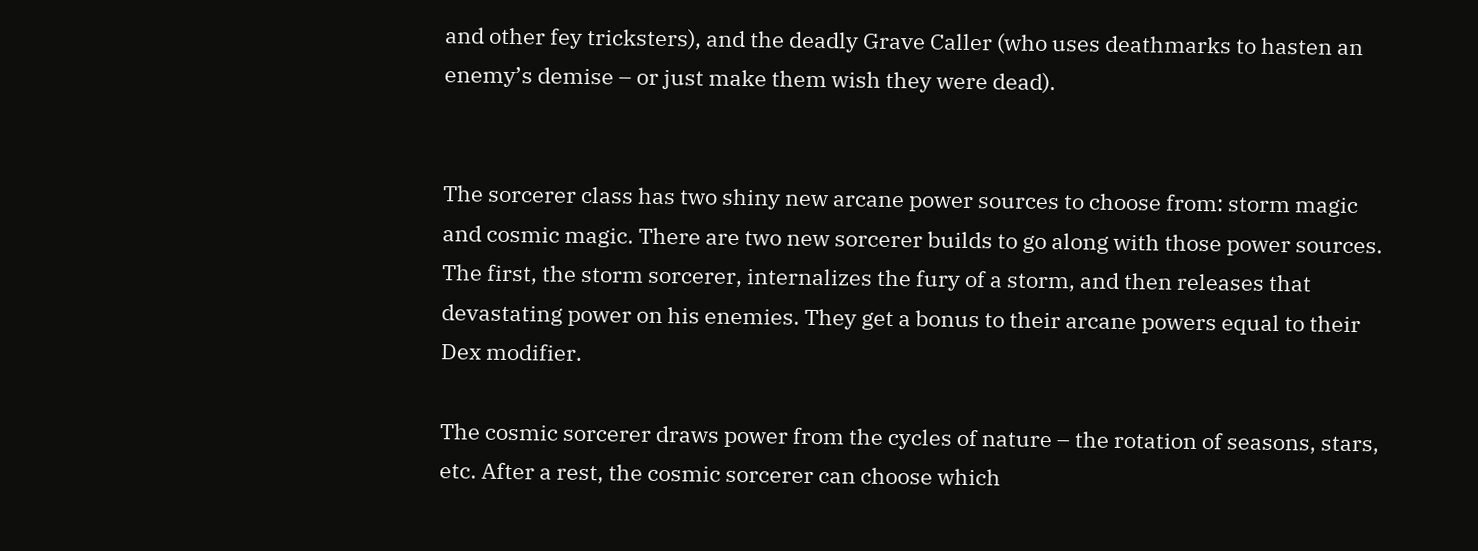and other fey tricksters), and the deadly Grave Caller (who uses deathmarks to hasten an enemy’s demise – or just make them wish they were dead).


The sorcerer class has two shiny new arcane power sources to choose from: storm magic and cosmic magic. There are two new sorcerer builds to go along with those power sources. The first, the storm sorcerer, internalizes the fury of a storm, and then releases that devastating power on his enemies. They get a bonus to their arcane powers equal to their Dex modifier.

The cosmic sorcerer draws power from the cycles of nature – the rotation of seasons, stars, etc. After a rest, the cosmic sorcerer can choose which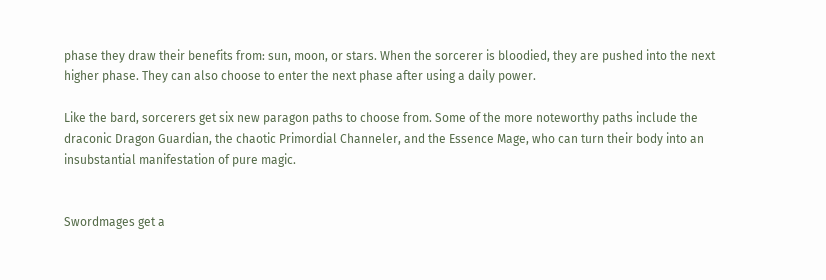phase they draw their benefits from: sun, moon, or stars. When the sorcerer is bloodied, they are pushed into the next higher phase. They can also choose to enter the next phase after using a daily power.

Like the bard, sorcerers get six new paragon paths to choose from. Some of the more noteworthy paths include the draconic Dragon Guardian, the chaotic Primordial Channeler, and the Essence Mage, who can turn their body into an insubstantial manifestation of pure magic.


Swordmages get a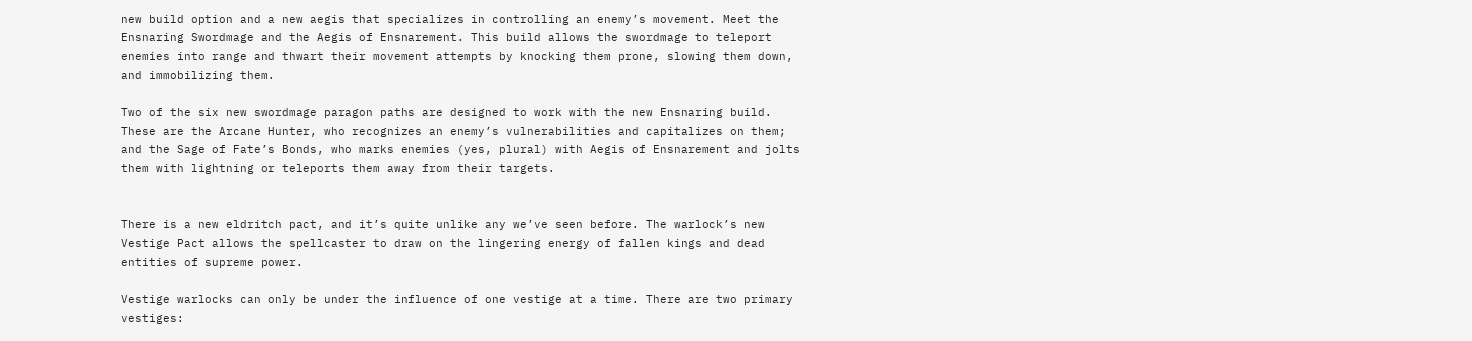new build option and a new aegis that specializes in controlling an enemy’s movement. Meet the Ensnaring Swordmage and the Aegis of Ensnarement. This build allows the swordmage to teleport enemies into range and thwart their movement attempts by knocking them prone, slowing them down, and immobilizing them.

Two of the six new swordmage paragon paths are designed to work with the new Ensnaring build. These are the Arcane Hunter, who recognizes an enemy’s vulnerabilities and capitalizes on them; and the Sage of Fate’s Bonds, who marks enemies (yes, plural) with Aegis of Ensnarement and jolts them with lightning or teleports them away from their targets.


There is a new eldritch pact, and it’s quite unlike any we’ve seen before. The warlock’s new Vestige Pact allows the spellcaster to draw on the lingering energy of fallen kings and dead entities of supreme power.

Vestige warlocks can only be under the influence of one vestige at a time. There are two primary vestiges: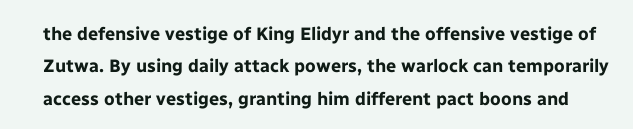the defensive vestige of King Elidyr and the offensive vestige of Zutwa. By using daily attack powers, the warlock can temporarily access other vestiges, granting him different pact boons and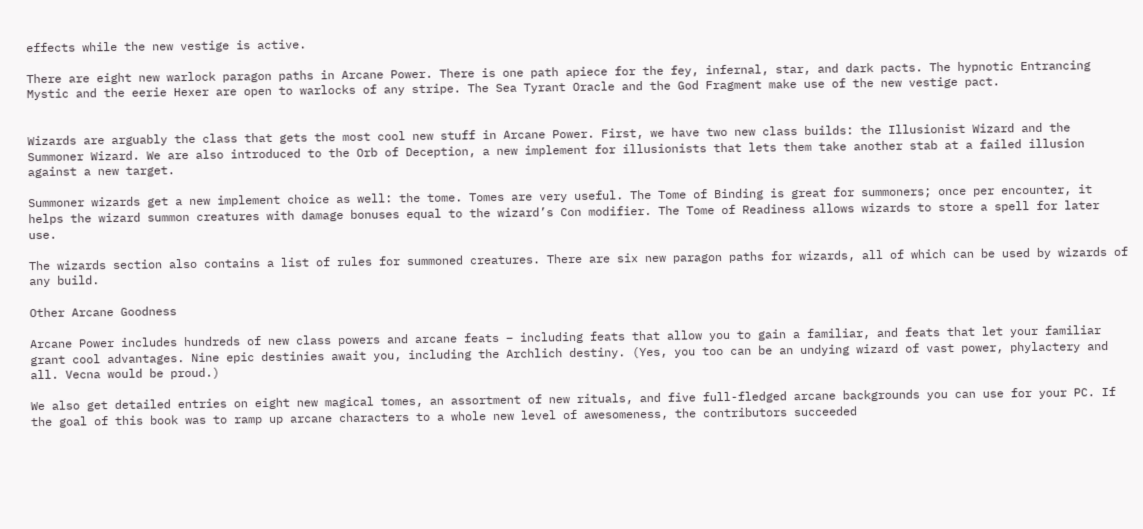effects while the new vestige is active.

There are eight new warlock paragon paths in Arcane Power. There is one path apiece for the fey, infernal, star, and dark pacts. The hypnotic Entrancing Mystic and the eerie Hexer are open to warlocks of any stripe. The Sea Tyrant Oracle and the God Fragment make use of the new vestige pact.


Wizards are arguably the class that gets the most cool new stuff in Arcane Power. First, we have two new class builds: the Illusionist Wizard and the Summoner Wizard. We are also introduced to the Orb of Deception, a new implement for illusionists that lets them take another stab at a failed illusion against a new target.

Summoner wizards get a new implement choice as well: the tome. Tomes are very useful. The Tome of Binding is great for summoners; once per encounter, it helps the wizard summon creatures with damage bonuses equal to the wizard’s Con modifier. The Tome of Readiness allows wizards to store a spell for later use.

The wizards section also contains a list of rules for summoned creatures. There are six new paragon paths for wizards, all of which can be used by wizards of any build.

Other Arcane Goodness

Arcane Power includes hundreds of new class powers and arcane feats – including feats that allow you to gain a familiar, and feats that let your familiar grant cool advantages. Nine epic destinies await you, including the Archlich destiny. (Yes, you too can be an undying wizard of vast power, phylactery and all. Vecna would be proud.)

We also get detailed entries on eight new magical tomes, an assortment of new rituals, and five full-fledged arcane backgrounds you can use for your PC. If the goal of this book was to ramp up arcane characters to a whole new level of awesomeness, the contributors succeeded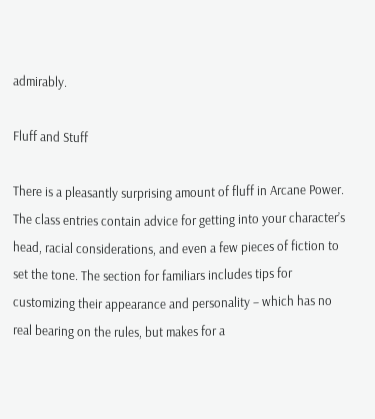admirably.

Fluff and Stuff

There is a pleasantly surprising amount of fluff in Arcane Power. The class entries contain advice for getting into your character’s head, racial considerations, and even a few pieces of fiction to set the tone. The section for familiars includes tips for customizing their appearance and personality – which has no real bearing on the rules, but makes for a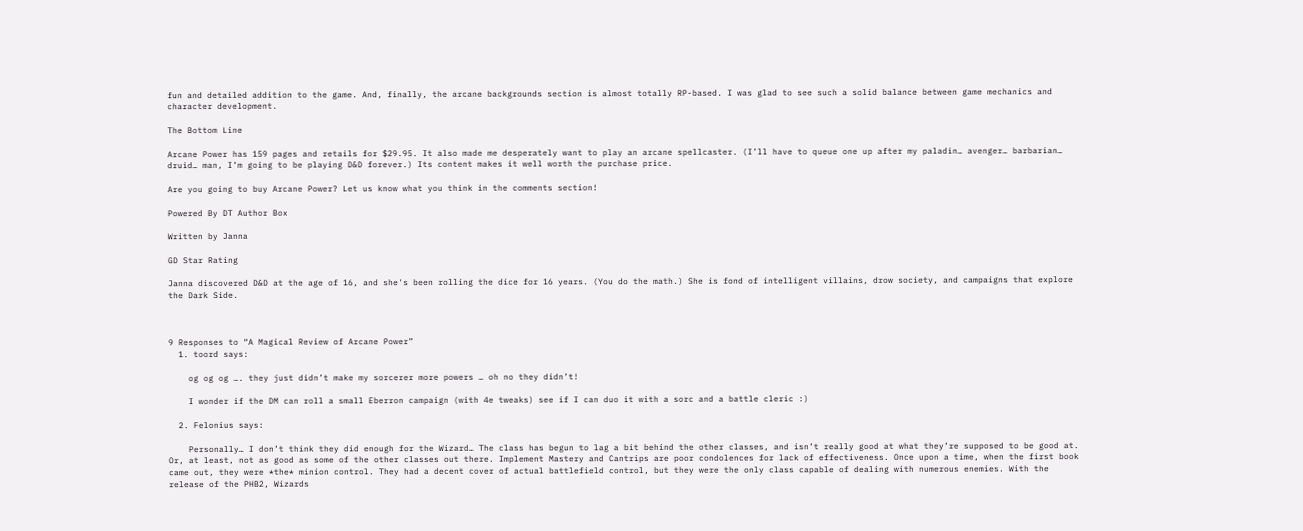fun and detailed addition to the game. And, finally, the arcane backgrounds section is almost totally RP-based. I was glad to see such a solid balance between game mechanics and character development.

The Bottom Line

Arcane Power has 159 pages and retails for $29.95. It also made me desperately want to play an arcane spellcaster. (I’ll have to queue one up after my paladin… avenger… barbarian… druid… man, I’m going to be playing D&D forever.) Its content makes it well worth the purchase price.

Are you going to buy Arcane Power? Let us know what you think in the comments section!

Powered By DT Author Box

Written by Janna

GD Star Rating

Janna discovered D&D at the age of 16, and she's been rolling the dice for 16 years. (You do the math.) She is fond of intelligent villains, drow society, and campaigns that explore the Dark Side.



9 Responses to “A Magical Review of Arcane Power”
  1. toord says:

    og og og …. they just didn’t make my sorcerer more powers … oh no they didn’t!

    I wonder if the DM can roll a small Eberron campaign (with 4e tweaks) see if I can duo it with a sorc and a battle cleric :)

  2. Felonius says:

    Personally… I don’t think they did enough for the Wizard… The class has begun to lag a bit behind the other classes, and isn’t really good at what they’re supposed to be good at. Or, at least, not as good as some of the other classes out there. Implement Mastery and Cantrips are poor condolences for lack of effectiveness. Once upon a time, when the first book came out, they were *the* minion control. They had a decent cover of actual battlefield control, but they were the only class capable of dealing with numerous enemies. With the release of the PHB2, Wizards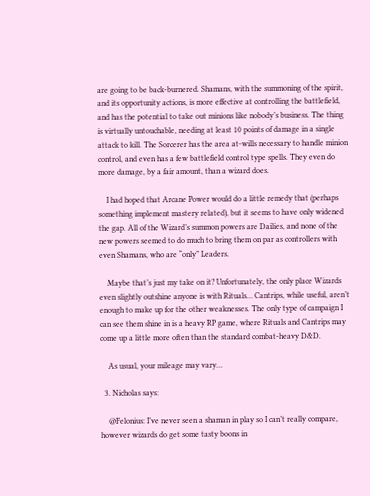are going to be back-burnered. Shamans, with the summoning of the spirit, and its opportunity actions, is more effective at controlling the battlefield, and has the potential to take out minions like nobody’s business. The thing is virtually untouchable, needing at least 10 points of damage in a single attack to kill. The Sorcerer has the area at-wills necessary to handle minion control, and even has a few battlefield control type spells. They even do more damage, by a fair amount, than a wizard does.

    I had hoped that Arcane Power would do a little remedy that (perhaps something implement mastery related), but it seems to have only widened the gap. All of the Wizard’s summon powers are Dailies, and none of the new powers seemed to do much to bring them on par as controllers with even Shamans, who are “only” Leaders.

    Maybe that’s just my take on it? Unfortunately, the only place Wizards even slightly outshine anyone is with Rituals… Cantrips, while useful, aren’t enough to make up for the other weaknesses. The only type of campaign I can see them shine in is a heavy RP game, where Rituals and Cantrips may come up a little more often than the standard combat-heavy D&D.

    As usual, your mileage may vary…

  3. Nicholas says:

    @Felonius: I’ve never seen a shaman in play so I can’t really compare, however wizards do get some tasty boons in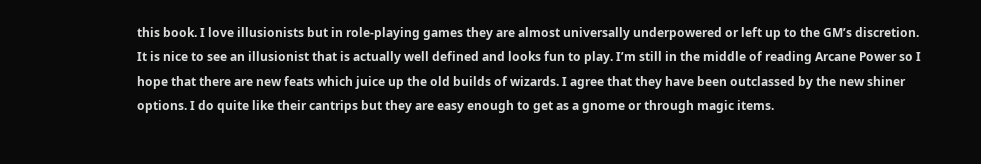this book. I love illusionists but in role-playing games they are almost universally underpowered or left up to the GM’s discretion. It is nice to see an illusionist that is actually well defined and looks fun to play. I’m still in the middle of reading Arcane Power so I hope that there are new feats which juice up the old builds of wizards. I agree that they have been outclassed by the new shiner options. I do quite like their cantrips but they are easy enough to get as a gnome or through magic items.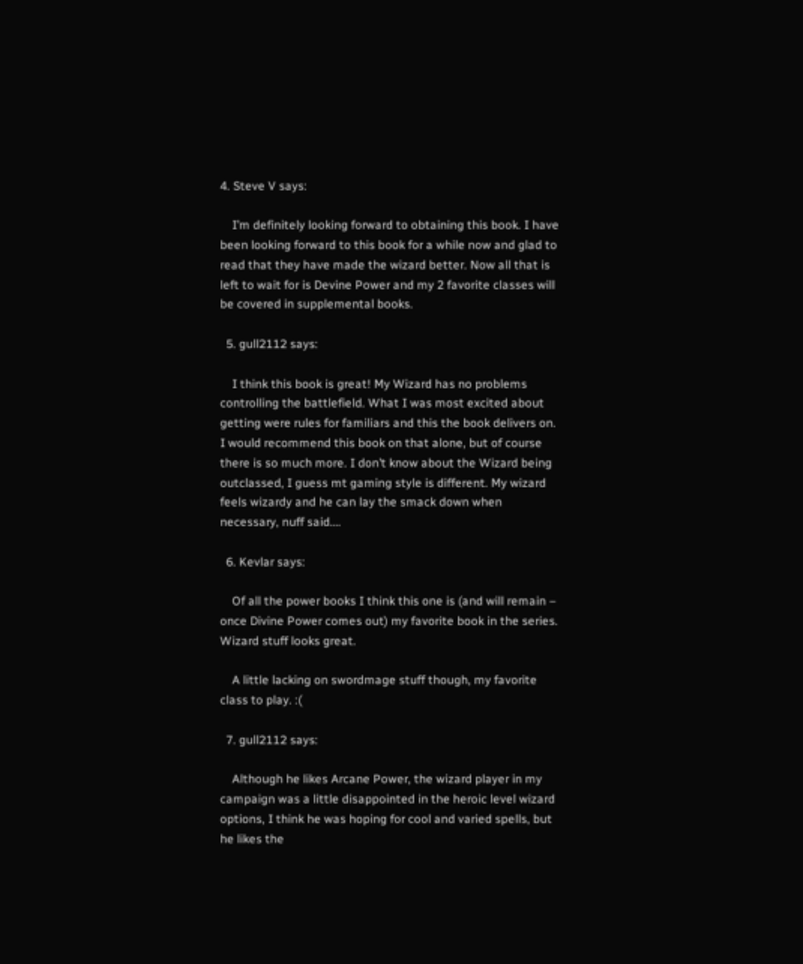4. Steve V says:

    I’m definitely looking forward to obtaining this book. I have been looking forward to this book for a while now and glad to read that they have made the wizard better. Now all that is left to wait for is Devine Power and my 2 favorite classes will be covered in supplemental books.

  5. gull2112 says:

    I think this book is great! My Wizard has no problems controlling the battlefield. What I was most excited about getting were rules for familiars and this the book delivers on. I would recommend this book on that alone, but of course there is so much more. I don’t know about the Wizard being outclassed, I guess mt gaming style is different. My wizard feels wizardy and he can lay the smack down when necessary, nuff said….

  6. Kevlar says:

    Of all the power books I think this one is (and will remain – once Divine Power comes out) my favorite book in the series. Wizard stuff looks great.

    A little lacking on swordmage stuff though, my favorite class to play. :(

  7. gull2112 says:

    Although he likes Arcane Power, the wizard player in my campaign was a little disappointed in the heroic level wizard options, I think he was hoping for cool and varied spells, but he likes the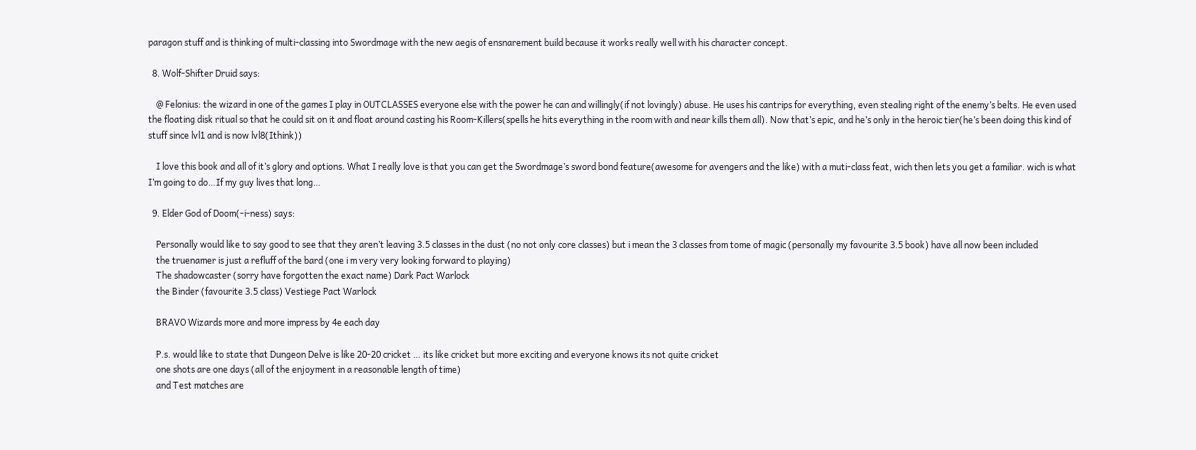paragon stuff and is thinking of multi-classing into Swordmage with the new aegis of ensnarement build because it works really well with his character concept.

  8. Wolf-Shifter Druid says:

    @ Felonius: the wizard in one of the games I play in OUTCLASSES everyone else with the power he can and willingly(if not lovingly) abuse. He uses his cantrips for everything, even stealing right of the enemy’s belts. He even used the floating disk ritual so that he could sit on it and float around casting his Room-Killers(spells he hits everything in the room with and near kills them all). Now that’s epic, and he’s only in the heroic tier(he’s been doing this kind of stuff since lvl1 and is now lvl8(Ithink))

    I love this book and all of it’s glory and options. What I really love is that you can get the Swordmage’s sword bond feature(awesome for avengers and the like) with a muti-class feat, wich then lets you get a familiar. wich is what I’m going to do…If my guy lives that long…

  9. Elder God of Doom(-i-ness) says:

    Personally would like to say good to see that they aren’t leaving 3.5 classes in the dust (no not only core classes) but i mean the 3 classes from tome of magic (personally my favourite 3.5 book) have all now been included
    the truenamer is just a refluff of the bard (one i m very very looking forward to playing)
    The shadowcaster (sorry have forgotten the exact name) Dark Pact Warlock
    the Binder (favourite 3.5 class) Vestiege Pact Warlock

    BRAVO Wizards more and more impress by 4e each day

    P.s. would like to state that Dungeon Delve is like 20-20 cricket … its like cricket but more exciting and everyone knows its not quite cricket
    one shots are one days (all of the enjoyment in a reasonable length of time)
    and Test matches are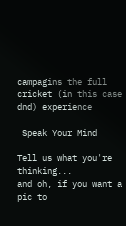campagins the full cricket (in this case dnd) experience

 Speak Your Mind

Tell us what you're thinking...
and oh, if you want a pic to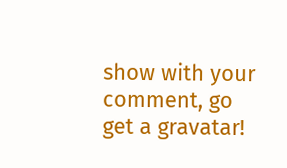show with your comment, go get a gravatar!